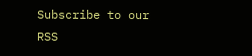Subscribe to our RSS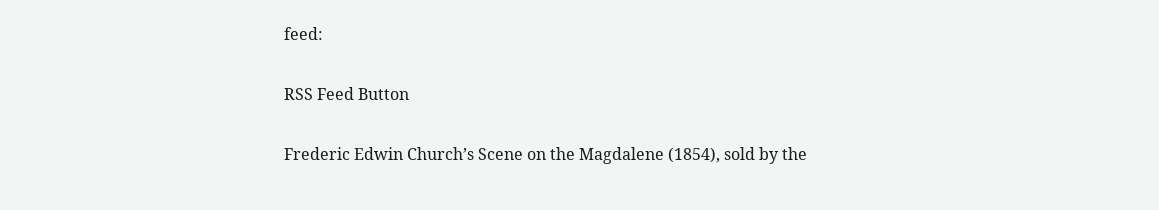feed:

RSS Feed Button

Frederic Edwin Church’s Scene on the Magdalene (1854), sold by the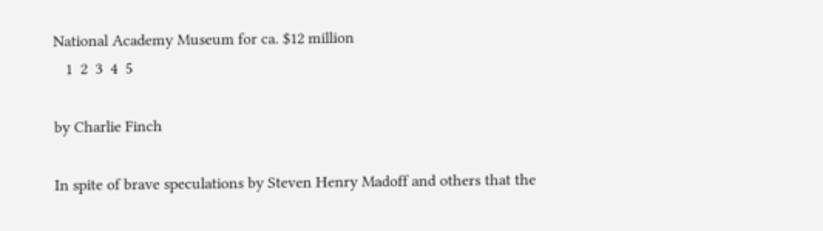National Academy Museum for ca. $12 million
   1  2  3  4  5

by Charlie Finch

In spite of brave speculations by Steven Henry Madoff and others that the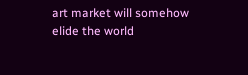art market will somehow elide the world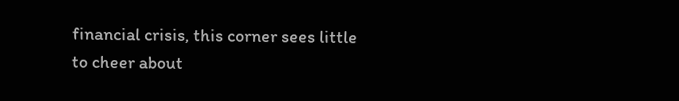financial crisis, this corner sees little to cheer about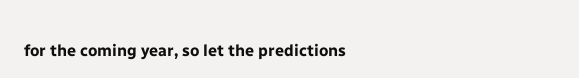for the coming year, so let the predictions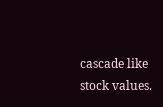cascade like stock values.